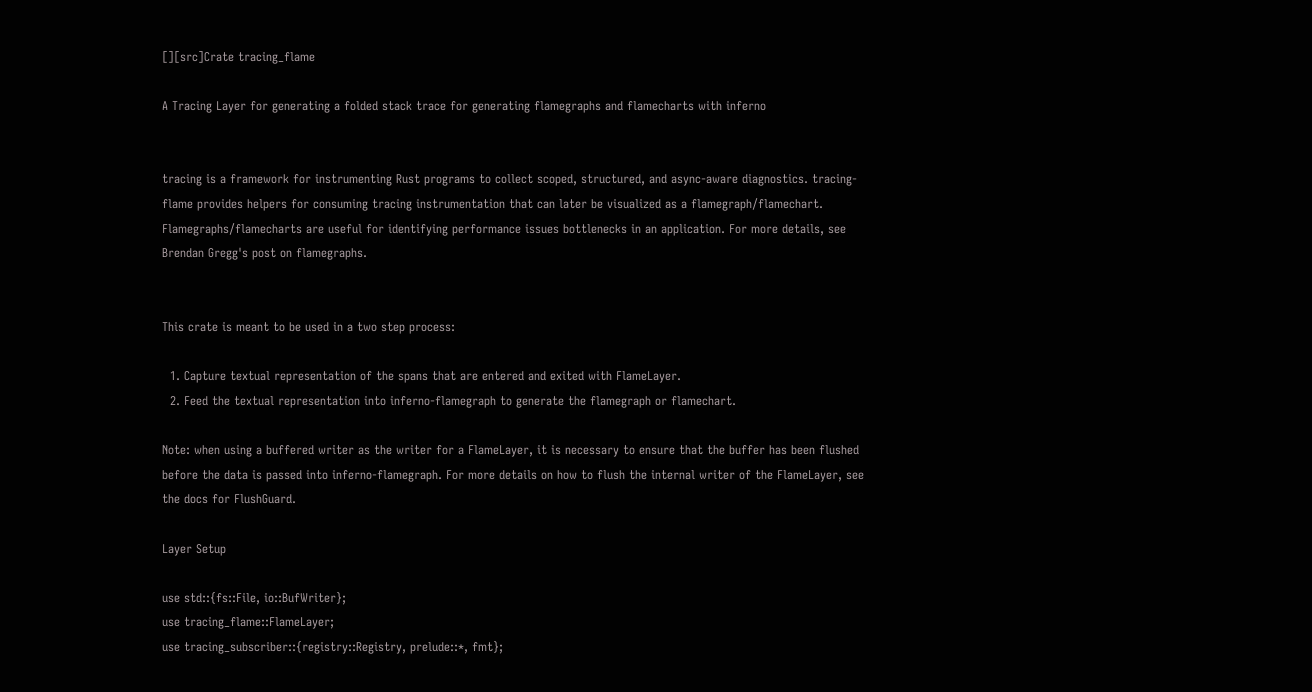[][src]Crate tracing_flame

A Tracing Layer for generating a folded stack trace for generating flamegraphs and flamecharts with inferno


tracing is a framework for instrumenting Rust programs to collect scoped, structured, and async-aware diagnostics. tracing-flame provides helpers for consuming tracing instrumentation that can later be visualized as a flamegraph/flamechart. Flamegraphs/flamecharts are useful for identifying performance issues bottlenecks in an application. For more details, see Brendan Gregg's post on flamegraphs.


This crate is meant to be used in a two step process:

  1. Capture textual representation of the spans that are entered and exited with FlameLayer.
  2. Feed the textual representation into inferno-flamegraph to generate the flamegraph or flamechart.

Note: when using a buffered writer as the writer for a FlameLayer, it is necessary to ensure that the buffer has been flushed before the data is passed into inferno-flamegraph. For more details on how to flush the internal writer of the FlameLayer, see the docs for FlushGuard.

Layer Setup

use std::{fs::File, io::BufWriter};
use tracing_flame::FlameLayer;
use tracing_subscriber::{registry::Registry, prelude::*, fmt};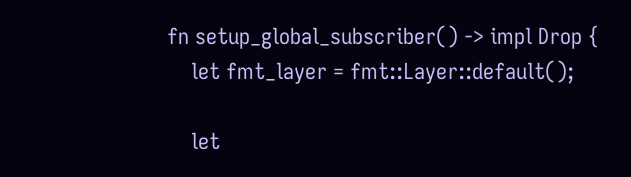fn setup_global_subscriber() -> impl Drop {
    let fmt_layer = fmt::Layer::default();

    let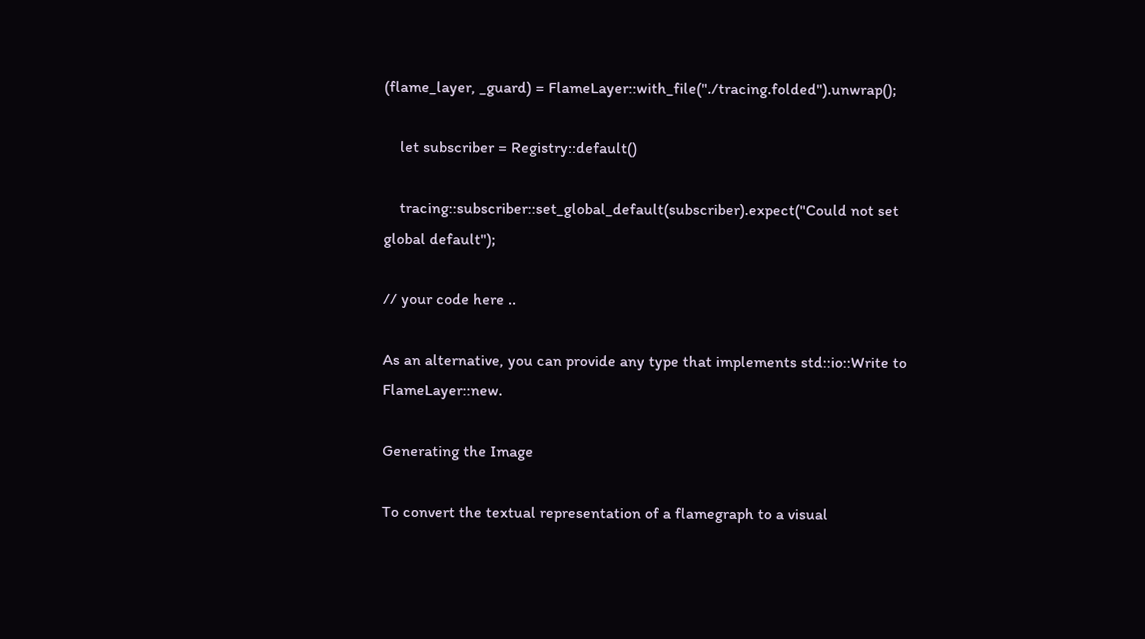(flame_layer, _guard) = FlameLayer::with_file("./tracing.folded").unwrap();

    let subscriber = Registry::default()

    tracing::subscriber::set_global_default(subscriber).expect("Could not set global default");

// your code here ..

As an alternative, you can provide any type that implements std::io::Write to FlameLayer::new.

Generating the Image

To convert the textual representation of a flamegraph to a visual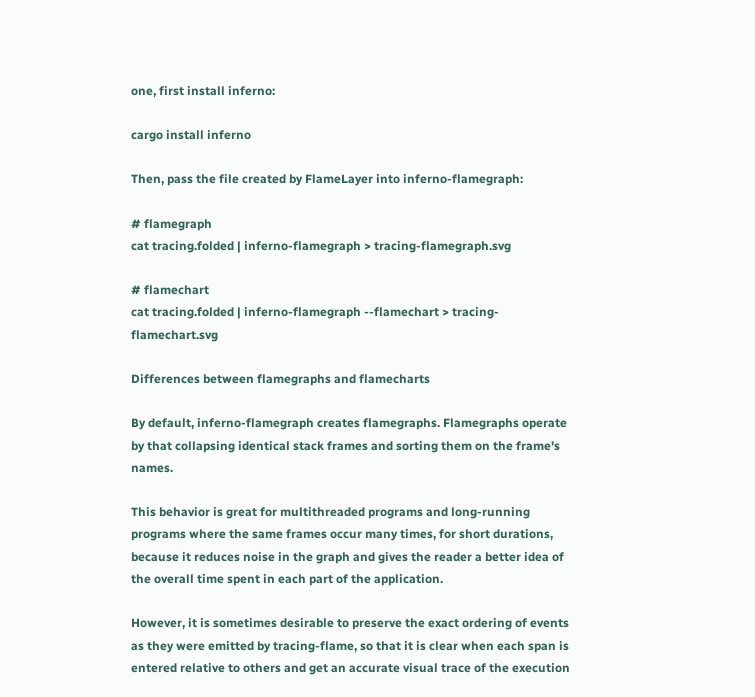one, first install inferno:

cargo install inferno

Then, pass the file created by FlameLayer into inferno-flamegraph:

# flamegraph
cat tracing.folded | inferno-flamegraph > tracing-flamegraph.svg

# flamechart
cat tracing.folded | inferno-flamegraph --flamechart > tracing-flamechart.svg

Differences between flamegraphs and flamecharts

By default, inferno-flamegraph creates flamegraphs. Flamegraphs operate by that collapsing identical stack frames and sorting them on the frame's names.

This behavior is great for multithreaded programs and long-running programs where the same frames occur many times, for short durations, because it reduces noise in the graph and gives the reader a better idea of the overall time spent in each part of the application.

However, it is sometimes desirable to preserve the exact ordering of events as they were emitted by tracing-flame, so that it is clear when each span is entered relative to others and get an accurate visual trace of the execution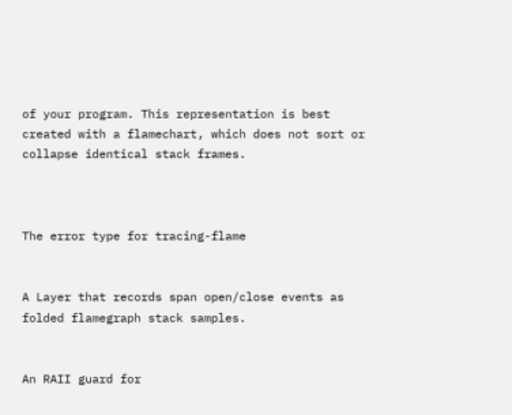of your program. This representation is best created with a flamechart, which does not sort or collapse identical stack frames.



The error type for tracing-flame


A Layer that records span open/close events as folded flamegraph stack samples.


An RAII guard for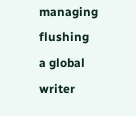managing flushing a global writer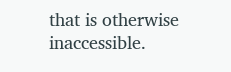that is otherwise inaccessible.